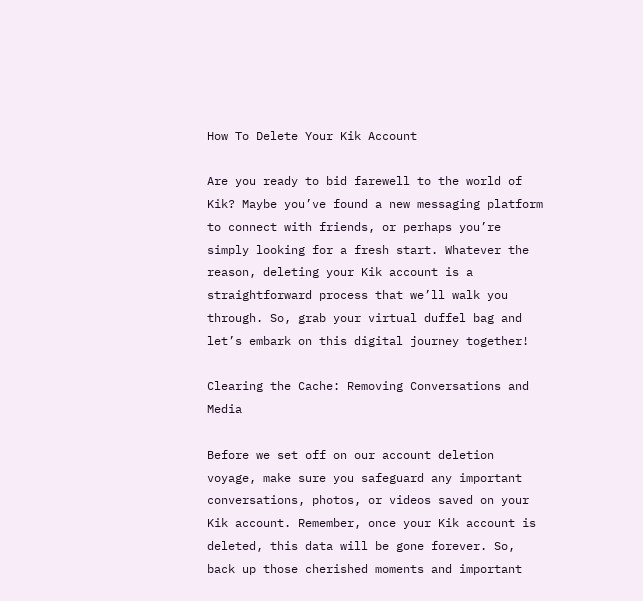How To Delete Your Kik Account

Are you ready to bid farewell to the world of Kik? Maybe you’ve found a new messaging platform to connect with friends, or perhaps you’re simply looking for a fresh start. Whatever the reason, deleting your Kik account is a straightforward process that we’ll walk you through. So, grab your virtual duffel bag and let’s embark on this digital journey together!

Clearing the Cache: Removing Conversations and Media

Before we set off on our account deletion voyage, make sure you safeguard any important conversations, photos, or videos saved on your Kik account. Remember, once your Kik account is deleted, this data will be gone forever. So, back up those cherished moments and important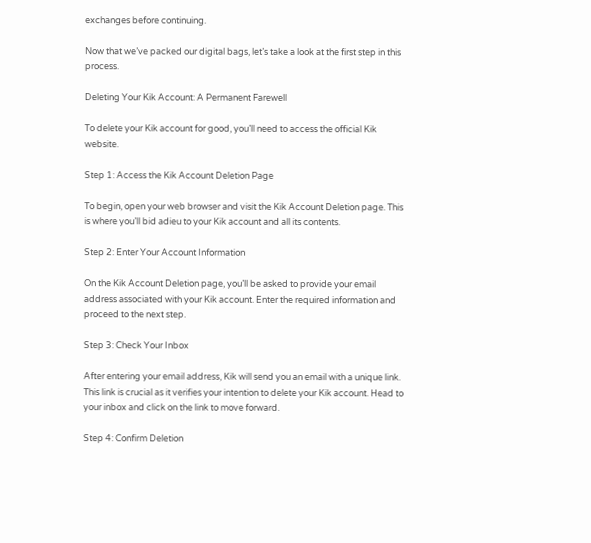exchanges before continuing.

Now that we’ve packed our digital bags, let’s take a look at the first step in this process.

Deleting Your Kik Account: A Permanent Farewell

To delete your Kik account for good, you’ll need to access the official Kik website.

Step 1: Access the Kik Account Deletion Page

To begin, open your web browser and visit the Kik Account Deletion page. This is where you’ll bid adieu to your Kik account and all its contents.

Step 2: Enter Your Account Information

On the Kik Account Deletion page, you’ll be asked to provide your email address associated with your Kik account. Enter the required information and proceed to the next step.

Step 3: Check Your Inbox

After entering your email address, Kik will send you an email with a unique link. This link is crucial as it verifies your intention to delete your Kik account. Head to your inbox and click on the link to move forward.

Step 4: Confirm Deletion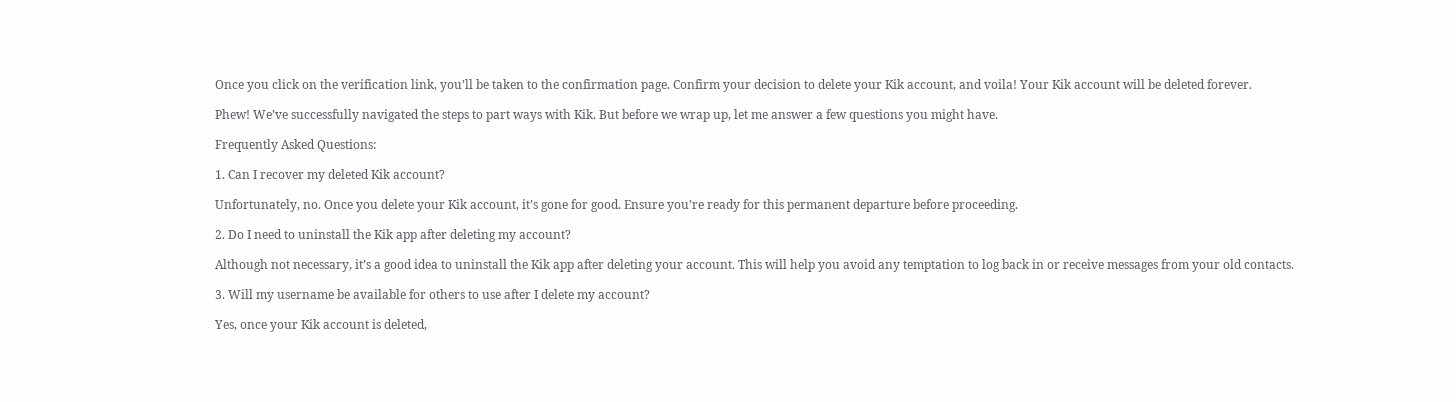Once you click on the verification link, you’ll be taken to the confirmation page. Confirm your decision to delete your Kik account, and voila! Your Kik account will be deleted forever.

Phew! We’ve successfully navigated the steps to part ways with Kik. But before we wrap up, let me answer a few questions you might have.

Frequently Asked Questions:

1. Can I recover my deleted Kik account?

Unfortunately, no. Once you delete your Kik account, it’s gone for good. Ensure you’re ready for this permanent departure before proceeding.

2. Do I need to uninstall the Kik app after deleting my account?

Although not necessary, it’s a good idea to uninstall the Kik app after deleting your account. This will help you avoid any temptation to log back in or receive messages from your old contacts.

3. Will my username be available for others to use after I delete my account?

Yes, once your Kik account is deleted,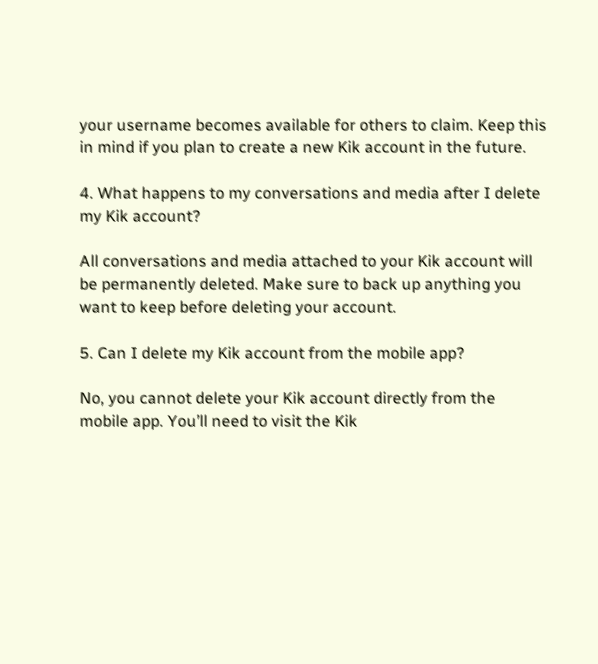your username becomes available for others to claim. Keep this in mind if you plan to create a new Kik account in the future.

4. What happens to my conversations and media after I delete my Kik account?

All conversations and media attached to your Kik account will be permanently deleted. Make sure to back up anything you want to keep before deleting your account.

5. Can I delete my Kik account from the mobile app?

No, you cannot delete your Kik account directly from the mobile app. You’ll need to visit the Kik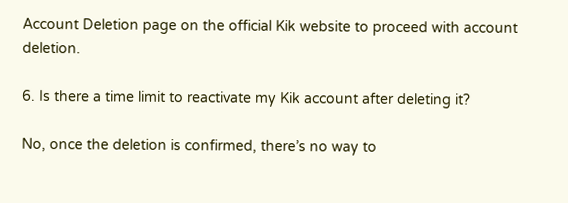Account Deletion page on the official Kik website to proceed with account deletion.

6. Is there a time limit to reactivate my Kik account after deleting it?

No, once the deletion is confirmed, there’s no way to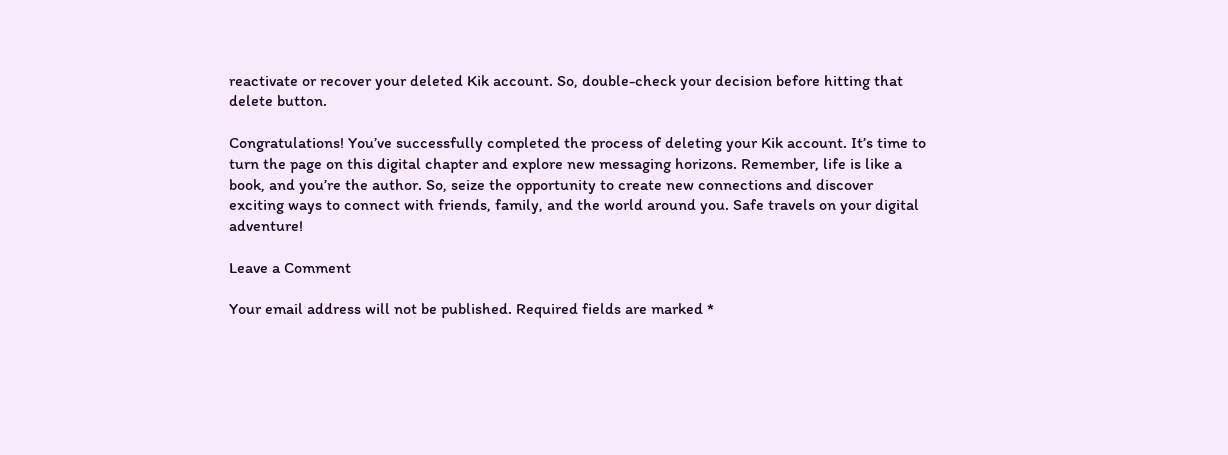reactivate or recover your deleted Kik account. So, double-check your decision before hitting that delete button.

Congratulations! You’ve successfully completed the process of deleting your Kik account. It’s time to turn the page on this digital chapter and explore new messaging horizons. Remember, life is like a book, and you’re the author. So, seize the opportunity to create new connections and discover exciting ways to connect with friends, family, and the world around you. Safe travels on your digital adventure!

Leave a Comment

Your email address will not be published. Required fields are marked *